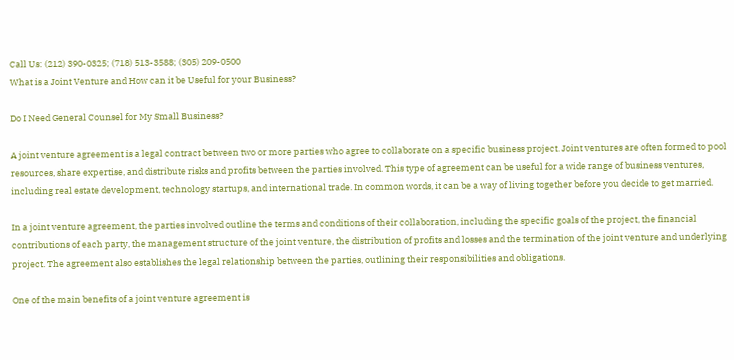Call Us: (212) 390-0325; (718) 513-3588; (305) 209-0500
What is a Joint Venture and How can it be Useful for your Business?

Do I Need General Counsel for My Small Business?

A joint venture agreement is a legal contract between two or more parties who agree to collaborate on a specific business project. Joint ventures are often formed to pool resources, share expertise, and distribute risks and profits between the parties involved. This type of agreement can be useful for a wide range of business ventures, including real estate development, technology startups, and international trade. In common words, it can be a way of living together before you decide to get married.

In a joint venture agreement, the parties involved outline the terms and conditions of their collaboration, including the specific goals of the project, the financial contributions of each party, the management structure of the joint venture, the distribution of profits and losses and the termination of the joint venture and underlying project. The agreement also establishes the legal relationship between the parties, outlining their responsibilities and obligations.

One of the main benefits of a joint venture agreement is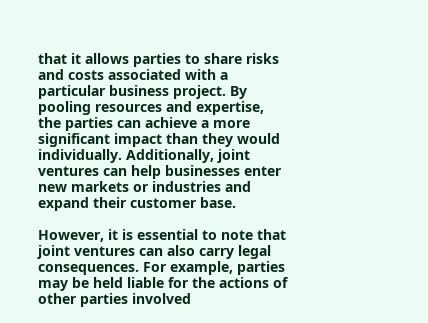that it allows parties to share risks and costs associated with a particular business project. By pooling resources and expertise, the parties can achieve a more significant impact than they would individually. Additionally, joint ventures can help businesses enter new markets or industries and expand their customer base.

However, it is essential to note that joint ventures can also carry legal consequences. For example, parties may be held liable for the actions of other parties involved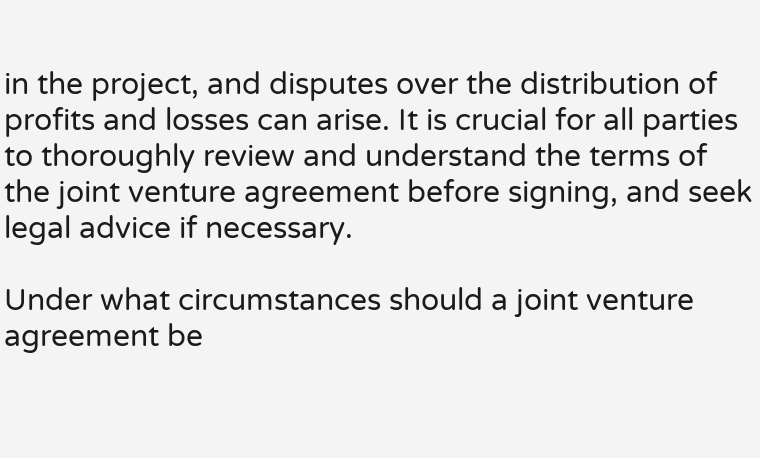in the project, and disputes over the distribution of profits and losses can arise. It is crucial for all parties to thoroughly review and understand the terms of the joint venture agreement before signing, and seek legal advice if necessary.

Under what circumstances should a joint venture agreement be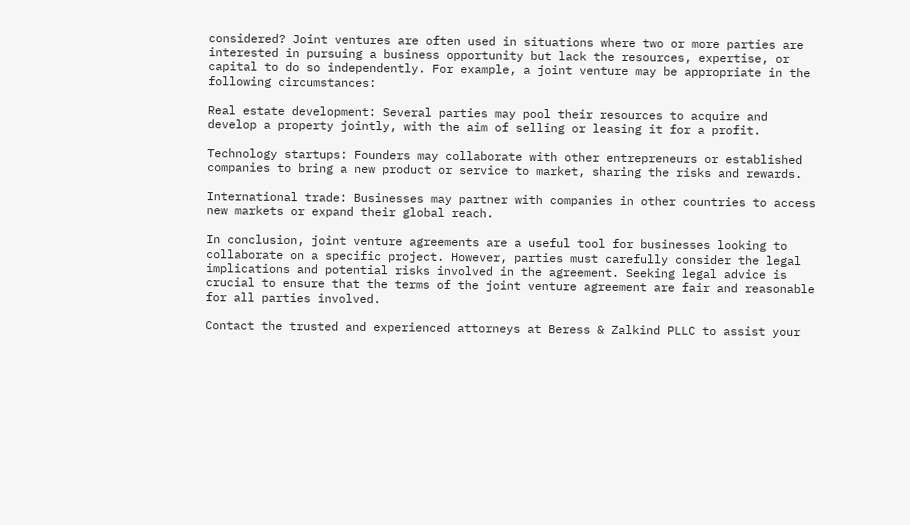considered? Joint ventures are often used in situations where two or more parties are interested in pursuing a business opportunity but lack the resources, expertise, or capital to do so independently. For example, a joint venture may be appropriate in the following circumstances:

Real estate development: Several parties may pool their resources to acquire and develop a property jointly, with the aim of selling or leasing it for a profit.

Technology startups: Founders may collaborate with other entrepreneurs or established companies to bring a new product or service to market, sharing the risks and rewards.

International trade: Businesses may partner with companies in other countries to access new markets or expand their global reach.

In conclusion, joint venture agreements are a useful tool for businesses looking to collaborate on a specific project. However, parties must carefully consider the legal implications and potential risks involved in the agreement. Seeking legal advice is crucial to ensure that the terms of the joint venture agreement are fair and reasonable for all parties involved.

Contact the trusted and experienced attorneys at Beress & Zalkind PLLC to assist your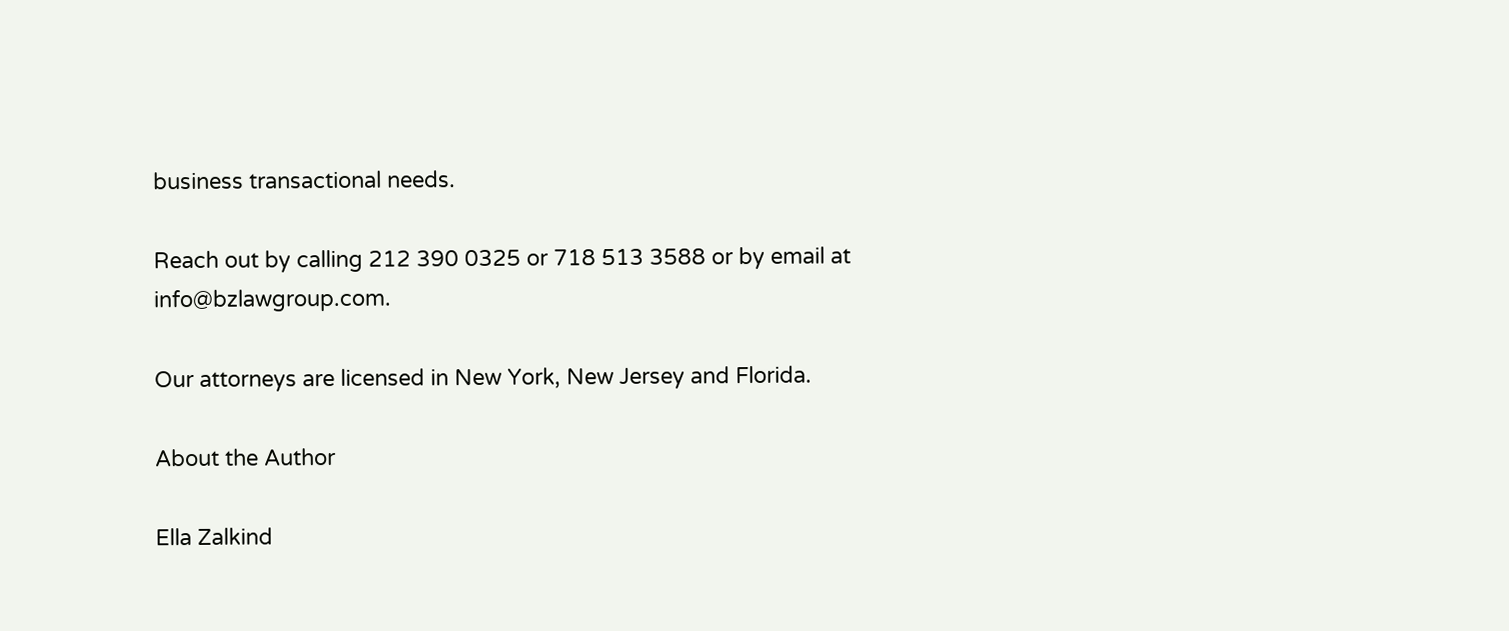business transactional needs.

Reach out by calling 212 390 0325 or 718 513 3588 or by email at info@bzlawgroup.com.

Our attorneys are licensed in New York, New Jersey and Florida.

About the Author

Ella Zalkind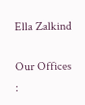Ella Zalkind

Our Offices :